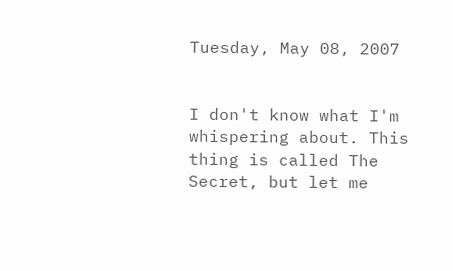Tuesday, May 08, 2007


I don't know what I'm whispering about. This thing is called The Secret, but let me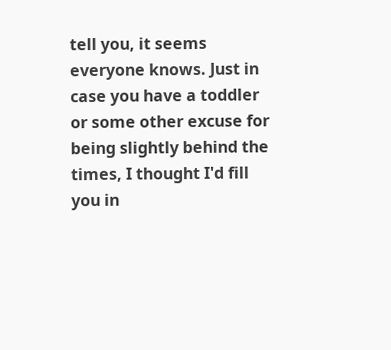tell you, it seems everyone knows. Just in case you have a toddler or some other excuse for being slightly behind the times, I thought I'd fill you in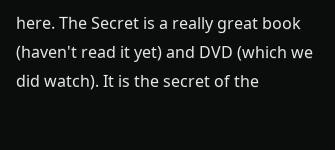here. The Secret is a really great book (haven't read it yet) and DVD (which we did watch). It is the secret of the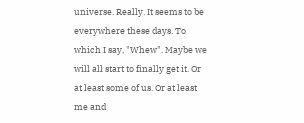universe. Really. It seems to be everywhere these days. To which I say, "Whew". Maybe we will all start to finally get it. Or at least some of us. Or at least me and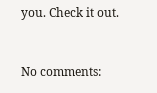you. Check it out.


No comments: